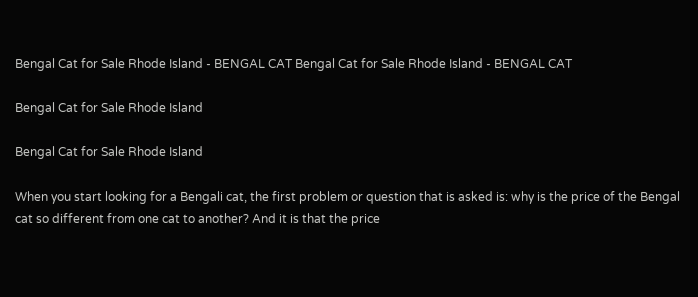Bengal Cat for Sale Rhode Island - BENGAL CAT Bengal Cat for Sale Rhode Island - BENGAL CAT

Bengal Cat for Sale Rhode Island

Bengal Cat for Sale Rhode Island

When you start looking for a Bengali cat, the first problem or question that is asked is: why is the price of the Bengal cat so different from one cat to another? And it is that the price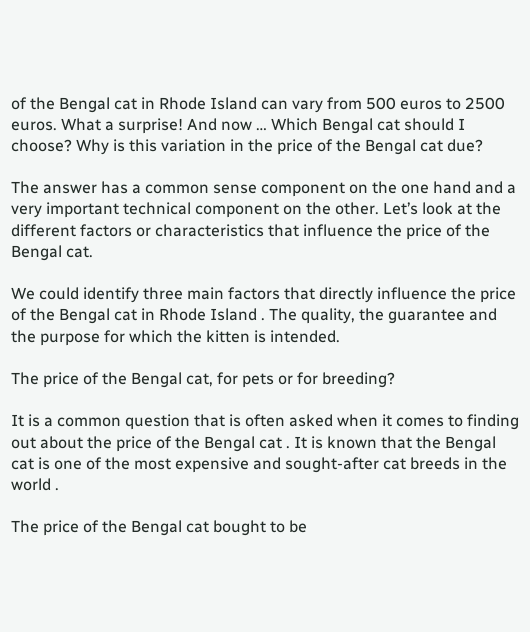of the Bengal cat in Rhode Island can vary from 500 euros to 2500 euros. What a surprise! And now … Which Bengal cat should I choose? Why is this variation in the price of the Bengal cat due?

The answer has a common sense component on the one hand and a very important technical component on the other. Let’s look at the different factors or characteristics that influence the price of the Bengal cat.

We could identify three main factors that directly influence the price of the Bengal cat in Rhode Island . The quality, the guarantee and the purpose for which the kitten is intended.

The price of the Bengal cat, for pets or for breeding?

It is a common question that is often asked when it comes to finding out about the price of the Bengal cat . It is known that the Bengal cat is one of the most expensive and sought-after cat breeds in the world .

The price of the Bengal cat bought to be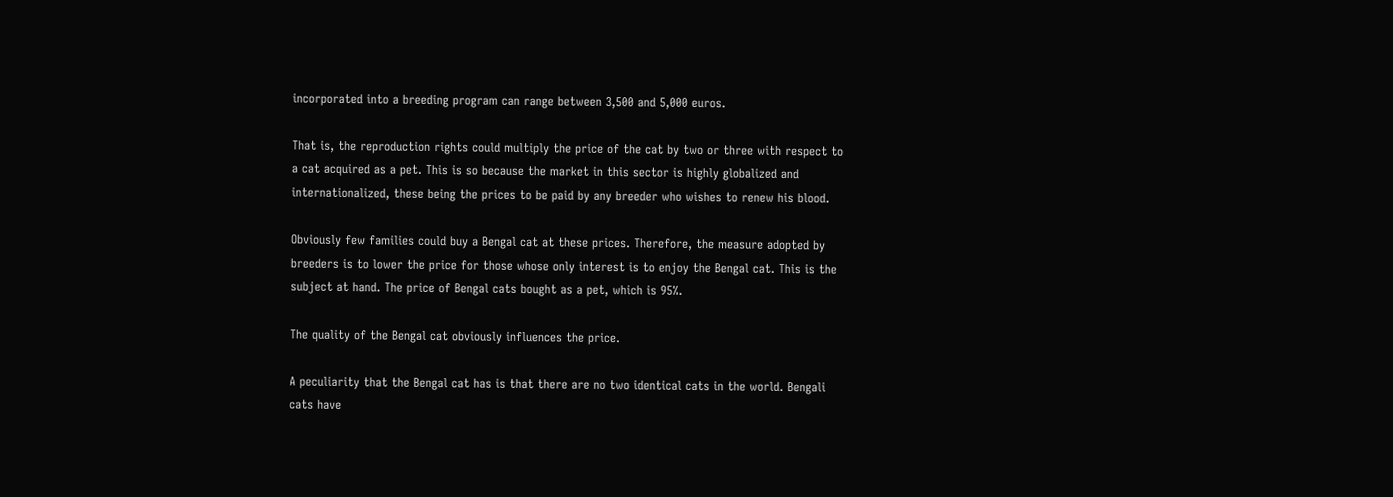incorporated into a breeding program can range between 3,500 and 5,000 euros.

That is, the reproduction rights could multiply the price of the cat by two or three with respect to a cat acquired as a pet. This is so because the market in this sector is highly globalized and internationalized, these being the prices to be paid by any breeder who wishes to renew his blood.

Obviously few families could buy a Bengal cat at these prices. Therefore, the measure adopted by breeders is to lower the price for those whose only interest is to enjoy the Bengal cat. This is the subject at hand. The price of Bengal cats bought as a pet, which is 95%.

The quality of the Bengal cat obviously influences the price.

A peculiarity that the Bengal cat has is that there are no two identical cats in the world. Bengali cats have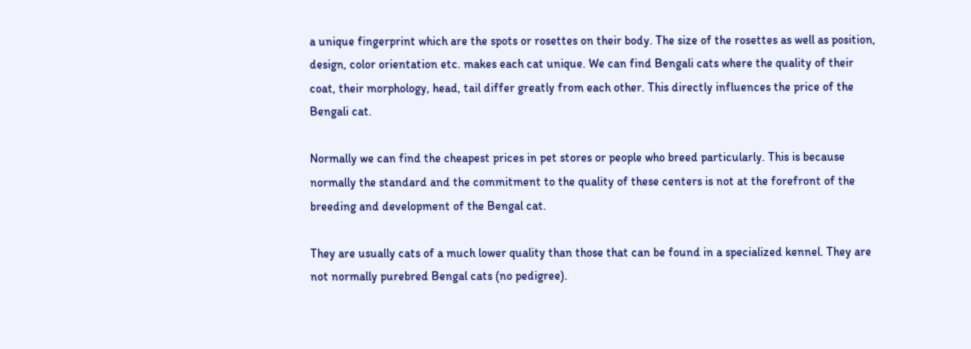a unique fingerprint which are the spots or rosettes on their body. The size of the rosettes as well as position, design, color orientation etc. makes each cat unique. We can find Bengali cats where the quality of their coat, their morphology, head, tail differ greatly from each other. This directly influences the price of the Bengali cat.

Normally we can find the cheapest prices in pet stores or people who breed particularly. This is because normally the standard and the commitment to the quality of these centers is not at the forefront of the breeding and development of the Bengal cat.

They are usually cats of a much lower quality than those that can be found in a specialized kennel. They are not normally purebred Bengal cats (no pedigree).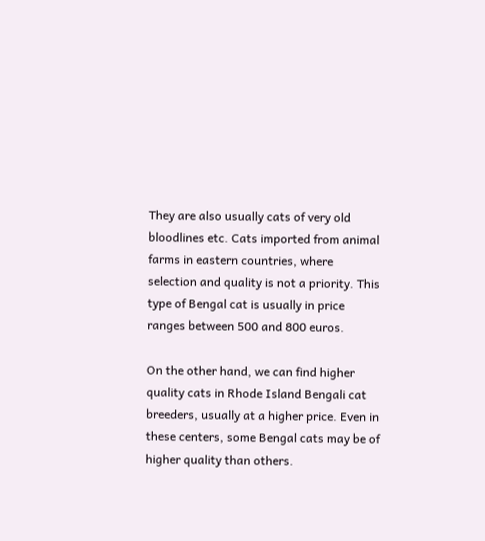They are also usually cats of very old bloodlines etc. Cats imported from animal farms in eastern countries, where selection and quality is not a priority. This type of Bengal cat is usually in price ranges between 500 and 800 euros.

On the other hand, we can find higher quality cats in Rhode Island Bengali cat breeders, usually at a higher price. Even in these centers, some Bengal cats may be of higher quality than others.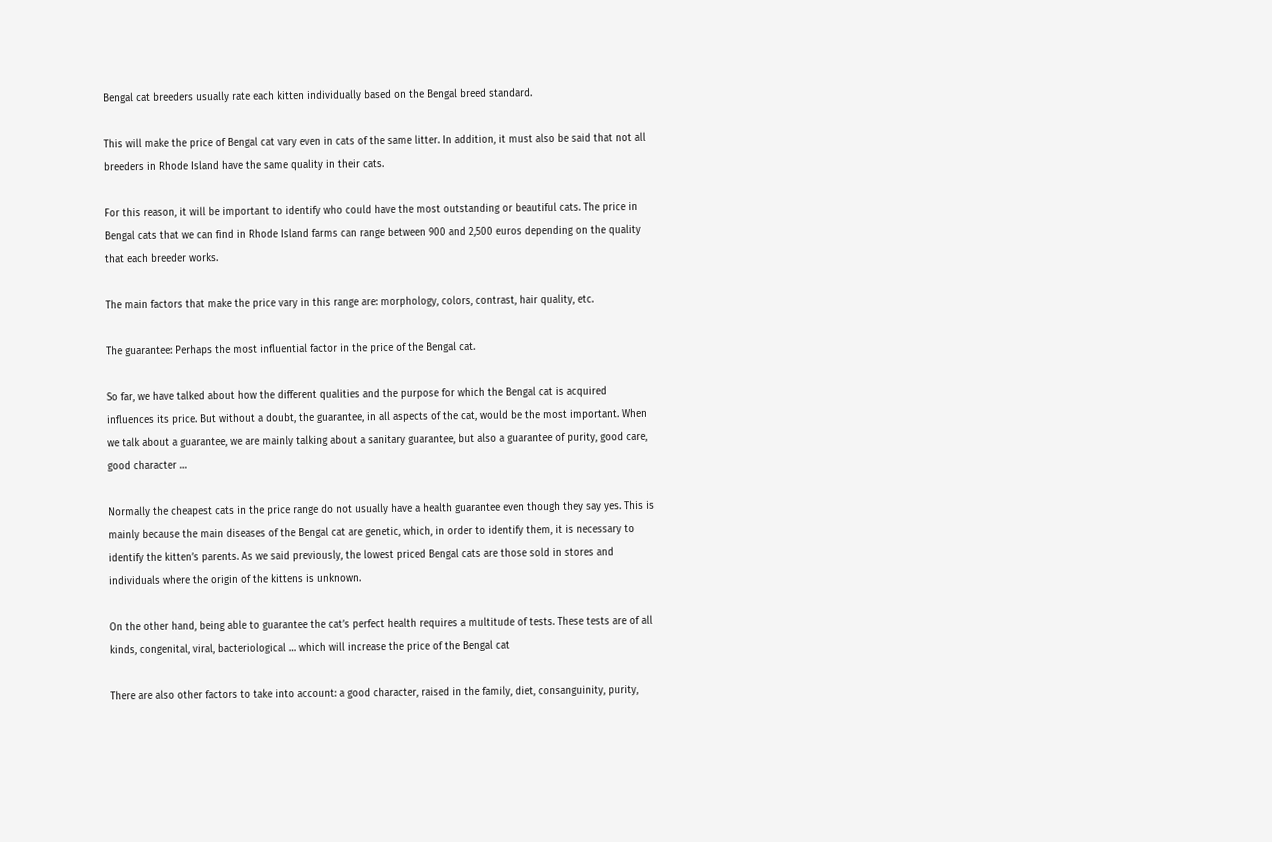Bengal cat breeders usually rate each kitten individually based on the Bengal breed standard.

This will make the price of Bengal cat vary even in cats of the same litter. In addition, it must also be said that not all breeders in Rhode Island have the same quality in their cats.

For this reason, it will be important to identify who could have the most outstanding or beautiful cats. The price in Bengal cats that we can find in Rhode Island farms can range between 900 and 2,500 euros depending on the quality that each breeder works.

The main factors that make the price vary in this range are: morphology, colors, contrast, hair quality, etc.

The guarantee: Perhaps the most influential factor in the price of the Bengal cat.

So far, we have talked about how the different qualities and the purpose for which the Bengal cat is acquired influences its price. But without a doubt, the guarantee, in all aspects of the cat, would be the most important. When we talk about a guarantee, we are mainly talking about a sanitary guarantee, but also a guarantee of purity, good care, good character …

Normally the cheapest cats in the price range do not usually have a health guarantee even though they say yes. This is mainly because the main diseases of the Bengal cat are genetic, which, in order to identify them, it is necessary to identify the kitten’s parents. As we said previously, the lowest priced Bengal cats are those sold in stores and individuals where the origin of the kittens is unknown.

On the other hand, being able to guarantee the cat’s perfect health requires a multitude of tests. These tests are of all kinds, congenital, viral, bacteriological … which will increase the price of the Bengal cat

There are also other factors to take into account: a good character, raised in the family, diet, consanguinity, purity,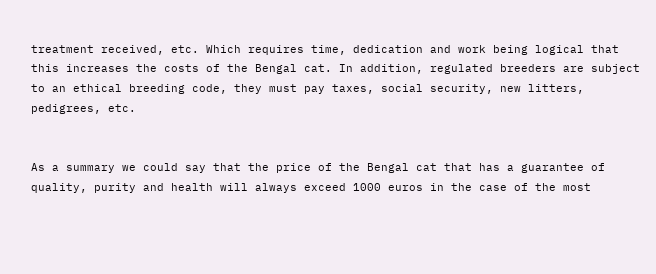treatment received, etc. Which requires time, dedication and work being logical that this increases the costs of the Bengal cat. In addition, regulated breeders are subject to an ethical breeding code, they must pay taxes, social security, new litters, pedigrees, etc.


As a summary we could say that the price of the Bengal cat that has a guarantee of quality, purity and health will always exceed 1000 euros in the case of the most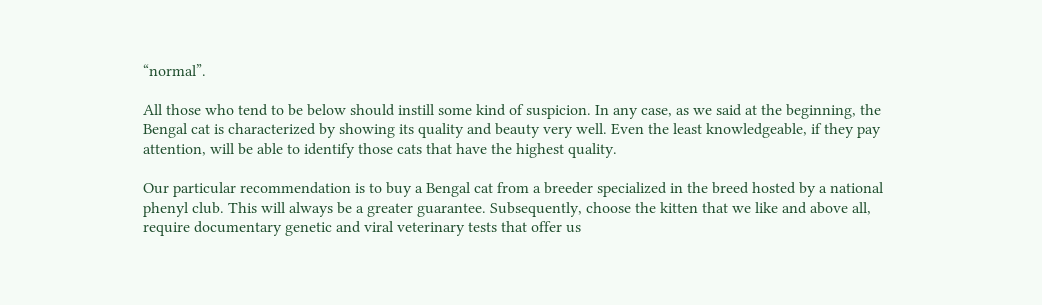“normal”.

All those who tend to be below should instill some kind of suspicion. In any case, as we said at the beginning, the Bengal cat is characterized by showing its quality and beauty very well. Even the least knowledgeable, if they pay attention, will be able to identify those cats that have the highest quality.

Our particular recommendation is to buy a Bengal cat from a breeder specialized in the breed hosted by a national phenyl club. This will always be a greater guarantee. Subsequently, choose the kitten that we like and above all, require documentary genetic and viral veterinary tests that offer us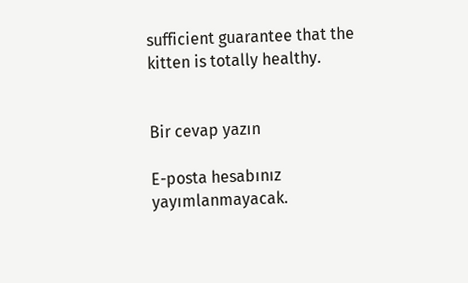sufficient guarantee that the kitten is totally healthy.


Bir cevap yazın

E-posta hesabınız yayımlanmayacak.